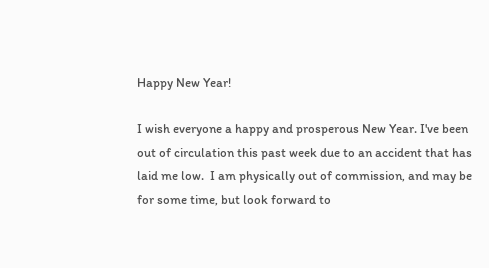Happy New Year!

I wish everyone a happy and prosperous New Year. I've been out of circulation this past week due to an accident that has laid me low.  I am physically out of commission, and may be for some time, but look forward to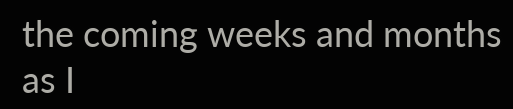the coming weeks and months as I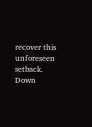recover this unforeseen setback.  Down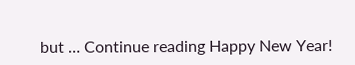but … Continue reading Happy New Year!